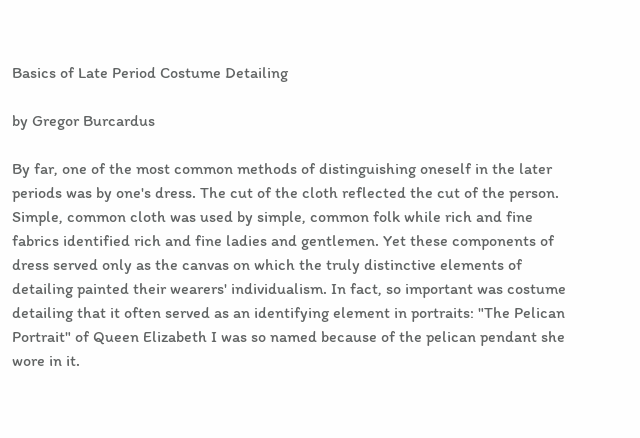Basics of Late Period Costume Detailing

by Gregor Burcardus

By far, one of the most common methods of distinguishing oneself in the later periods was by one's dress. The cut of the cloth reflected the cut of the person. Simple, common cloth was used by simple, common folk while rich and fine fabrics identified rich and fine ladies and gentlemen. Yet these components of dress served only as the canvas on which the truly distinctive elements of detailing painted their wearers' individualism. In fact, so important was costume detailing that it often served as an identifying element in portraits: "The Pelican Portrait" of Queen Elizabeth I was so named because of the pelican pendant she wore in it.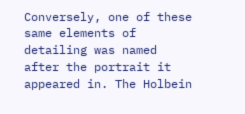Conversely, one of these same elements of detailing was named after the portrait it appeared in. The Holbein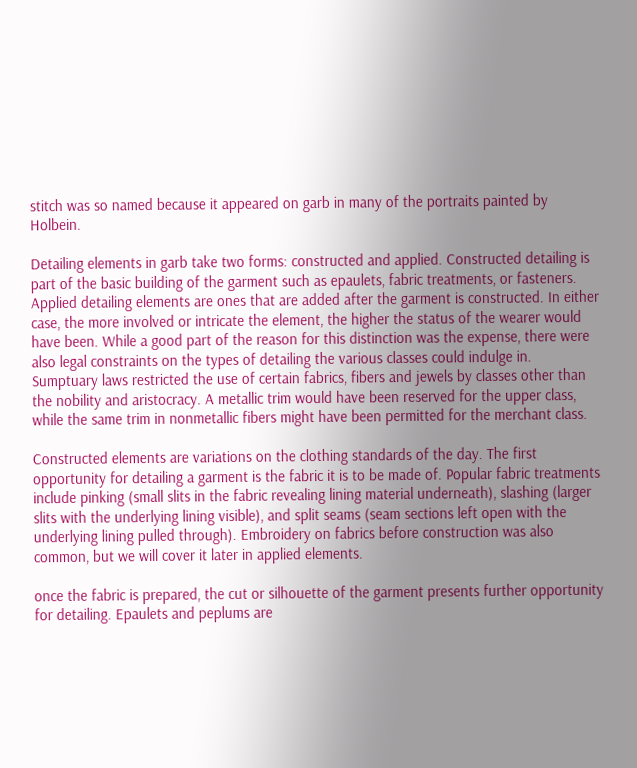stitch was so named because it appeared on garb in many of the portraits painted by Holbein.

Detailing elements in garb take two forms: constructed and applied. Constructed detailing is part of the basic building of the garment such as epaulets, fabric treatments, or fasteners. Applied detailing elements are ones that are added after the garment is constructed. In either case, the more involved or intricate the element, the higher the status of the wearer would have been. While a good part of the reason for this distinction was the expense, there were also legal constraints on the types of detailing the various classes could indulge in. Sumptuary laws restricted the use of certain fabrics, fibers and jewels by classes other than the nobility and aristocracy. A metallic trim would have been reserved for the upper class, while the same trim in nonmetallic fibers might have been permitted for the merchant class.

Constructed elements are variations on the clothing standards of the day. The first opportunity for detailing a garment is the fabric it is to be made of. Popular fabric treatments include pinking (small slits in the fabric revealing lining material underneath), slashing (larger slits with the underlying lining visible), and split seams (seam sections left open with the underlying lining pulled through). Embroidery on fabrics before construction was also common, but we will cover it later in applied elements.

once the fabric is prepared, the cut or silhouette of the garment presents further opportunity for detailing. Epaulets and peplums are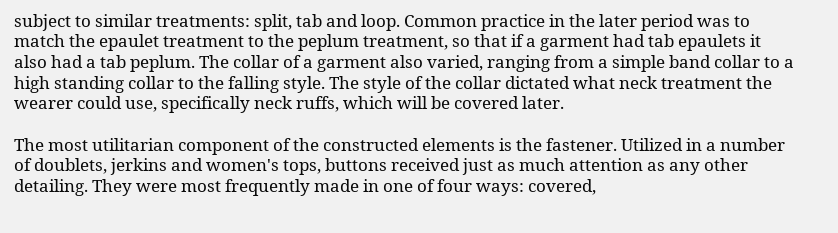subject to similar treatments: split, tab and loop. Common practice in the later period was to match the epaulet treatment to the peplum treatment, so that if a garment had tab epaulets it also had a tab peplum. The collar of a garment also varied, ranging from a simple band collar to a high standing collar to the falling style. The style of the collar dictated what neck treatment the wearer could use, specifically neck ruffs, which will be covered later.

The most utilitarian component of the constructed elements is the fastener. Utilized in a number of doublets, jerkins and women's tops, buttons received just as much attention as any other detailing. They were most frequently made in one of four ways: covered,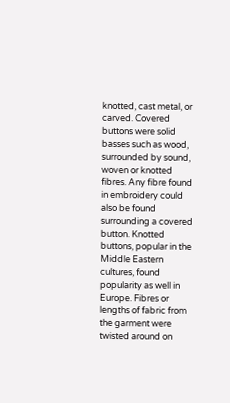knotted, cast metal, or carved. Covered buttons were solid basses such as wood, surrounded by sound, woven or knotted fibres. Any fibre found in embroidery could also be found surrounding a covered button. Knotted buttons, popular in the Middle Eastern cultures, found popularity as well in Europe. Fibres or lengths of fabric from the garment were twisted around on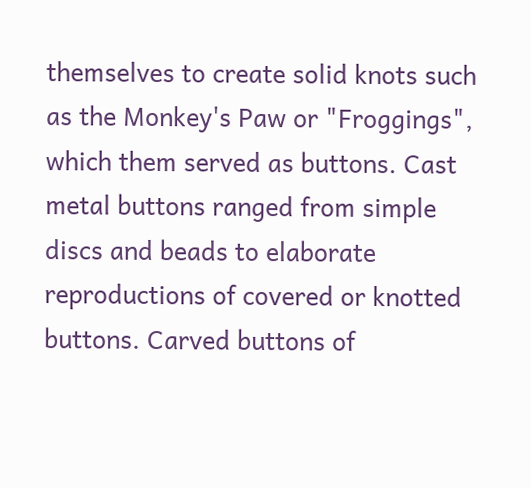themselves to create solid knots such as the Monkey's Paw or "Froggings", which them served as buttons. Cast metal buttons ranged from simple discs and beads to elaborate reproductions of covered or knotted buttons. Carved buttons of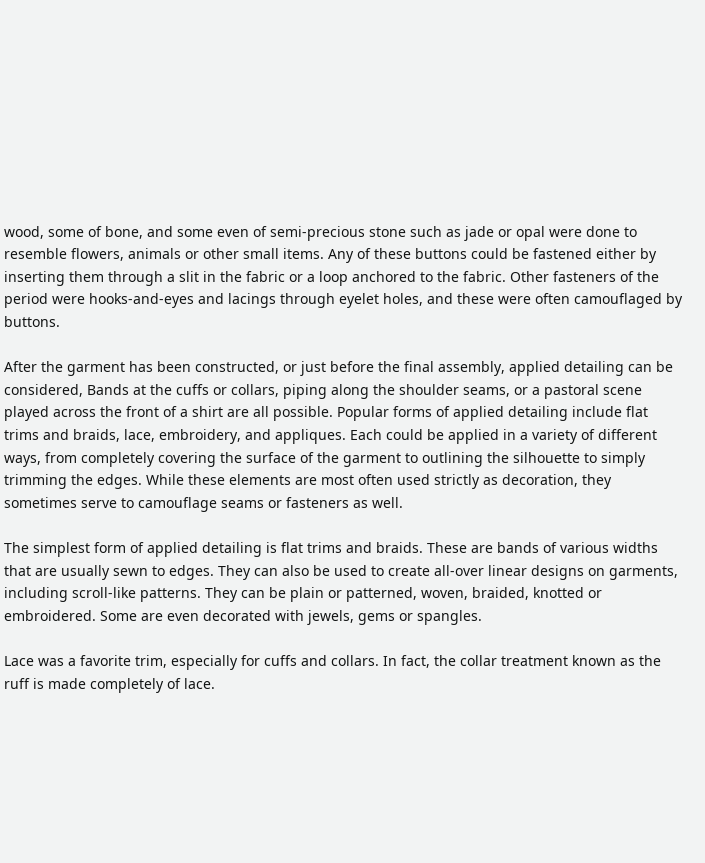wood, some of bone, and some even of semi-precious stone such as jade or opal were done to resemble flowers, animals or other small items. Any of these buttons could be fastened either by inserting them through a slit in the fabric or a loop anchored to the fabric. Other fasteners of the period were hooks-and-eyes and lacings through eyelet holes, and these were often camouflaged by buttons.

After the garment has been constructed, or just before the final assembly, applied detailing can be considered, Bands at the cuffs or collars, piping along the shoulder seams, or a pastoral scene played across the front of a shirt are all possible. Popular forms of applied detailing include flat trims and braids, lace, embroidery, and appliques. Each could be applied in a variety of different ways, from completely covering the surface of the garment to outlining the silhouette to simply trimming the edges. While these elements are most often used strictly as decoration, they sometimes serve to camouflage seams or fasteners as well.

The simplest form of applied detailing is flat trims and braids. These are bands of various widths that are usually sewn to edges. They can also be used to create all-over linear designs on garments, including scroll-like patterns. They can be plain or patterned, woven, braided, knotted or embroidered. Some are even decorated with jewels, gems or spangles.

Lace was a favorite trim, especially for cuffs and collars. In fact, the collar treatment known as the ruff is made completely of lace.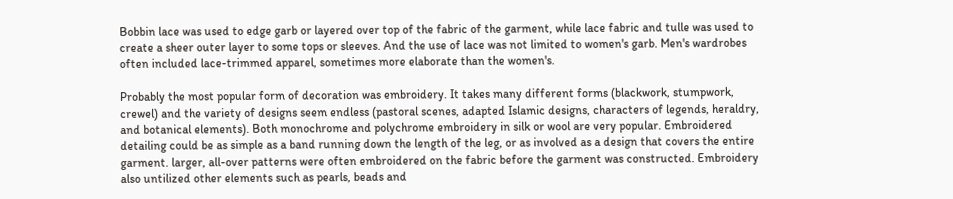Bobbin lace was used to edge garb or layered over top of the fabric of the garment, while lace fabric and tulle was used to create a sheer outer layer to some tops or sleeves. And the use of lace was not limited to women's garb. Men's wardrobes often included lace-trimmed apparel, sometimes more elaborate than the women's.

Probably the most popular form of decoration was embroidery. It takes many different forms (blackwork, stumpwork, crewel) and the variety of designs seem endless (pastoral scenes, adapted Islamic designs, characters of legends, heraldry, and botanical elements). Both monochrome and polychrome embroidery in silk or wool are very popular. Embroidered detailing could be as simple as a band running down the length of the leg, or as involved as a design that covers the entire garment. larger, all-over patterns were often embroidered on the fabric before the garment was constructed. Embroidery also untilized other elements such as pearls, beads and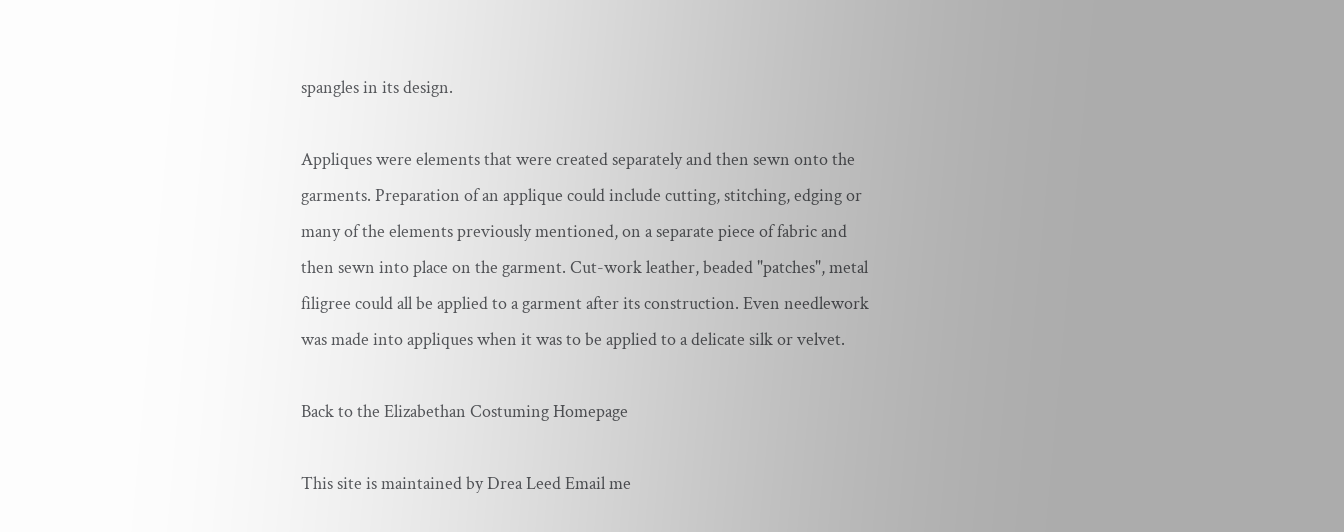spangles in its design.

Appliques were elements that were created separately and then sewn onto the garments. Preparation of an applique could include cutting, stitching, edging or many of the elements previously mentioned, on a separate piece of fabric and then sewn into place on the garment. Cut-work leather, beaded "patches", metal filigree could all be applied to a garment after its construction. Even needlework was made into appliques when it was to be applied to a delicate silk or velvet.

Back to the Elizabethan Costuming Homepage

This site is maintained by Drea Leed Email me